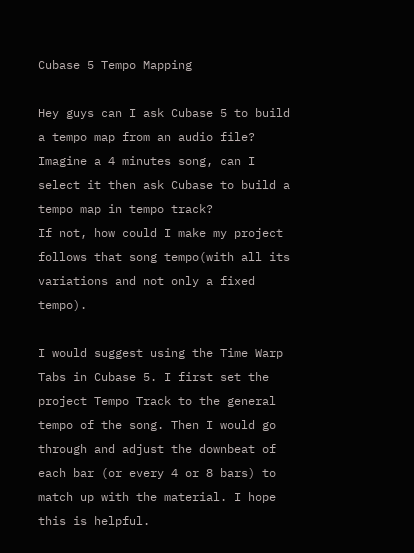Cubase 5 Tempo Mapping

Hey guys can I ask Cubase 5 to build a tempo map from an audio file?
Imagine a 4 minutes song, can I select it then ask Cubase to build a tempo map in tempo track?
If not, how could I make my project follows that song tempo(with all its variations and not only a fixed tempo).

I would suggest using the Time Warp Tabs in Cubase 5. I first set the project Tempo Track to the general tempo of the song. Then I would go through and adjust the downbeat of each bar (or every 4 or 8 bars) to match up with the material. I hope this is helpful.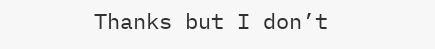Thanks but I don’t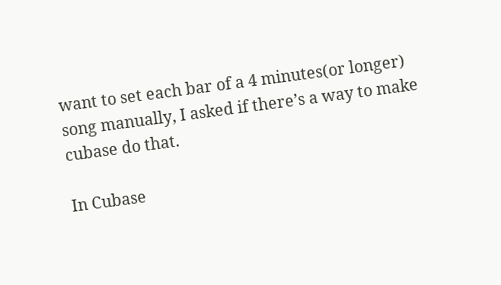want to set each bar of a 4 minutes(or longer) song manually, I asked if there’s a way to make cubase do that.

In Cubase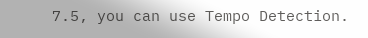7.5, you can use Tempo Detection.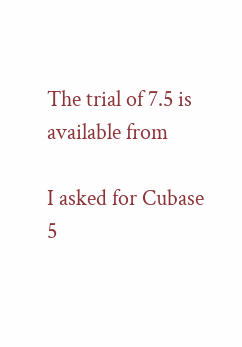The trial of 7.5 is available from

I asked for Cubase 5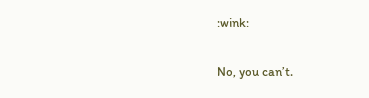:wink:

No, you can’t.